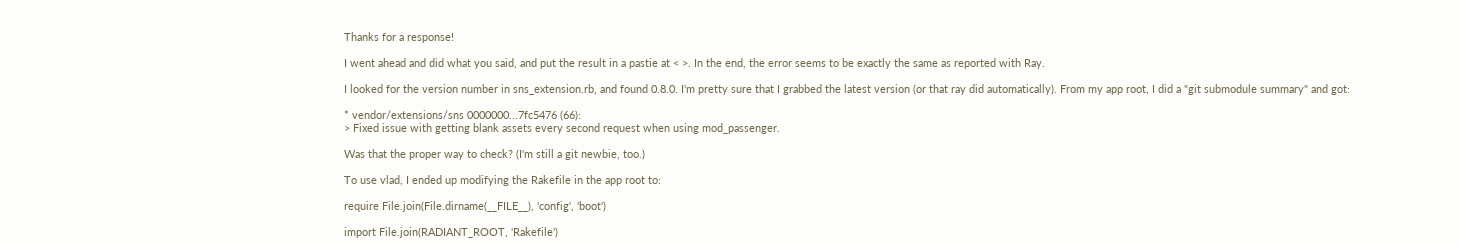Thanks for a response!

I went ahead and did what you said, and put the result in a pastie at < >. In the end, the error seems to be exactly the same as reported with Ray.

I looked for the version number in sns_extension.rb, and found 0.8.0. I'm pretty sure that I grabbed the latest version (or that ray did automatically). From my app root, I did a "git submodule summary" and got:

* vendor/extensions/sns 0000000...7fc5476 (66):
> Fixed issue with getting blank assets every second request when using mod_passenger.

Was that the proper way to check? (I'm still a git newbie, too.)

To use vlad, I ended up modifying the Rakefile in the app root to:

require File.join(File.dirname(__FILE__), 'config', 'boot')

import File.join(RADIANT_ROOT, 'Rakefile')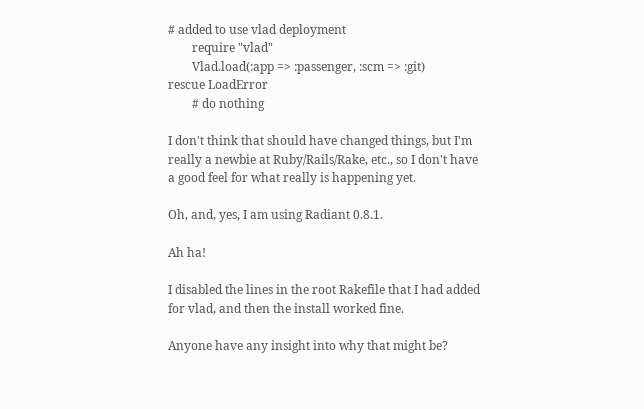# added to use vlad deployment
        require "vlad"
        Vlad.load(:app => :passenger, :scm => :git)
rescue LoadError
        # do nothing

I don't think that should have changed things, but I'm really a newbie at Ruby/Rails/Rake, etc., so I don't have a good feel for what really is happening yet.

Oh, and, yes, I am using Radiant 0.8.1.

Ah ha!

I disabled the lines in the root Rakefile that I had added for vlad, and then the install worked fine.

Anyone have any insight into why that might be?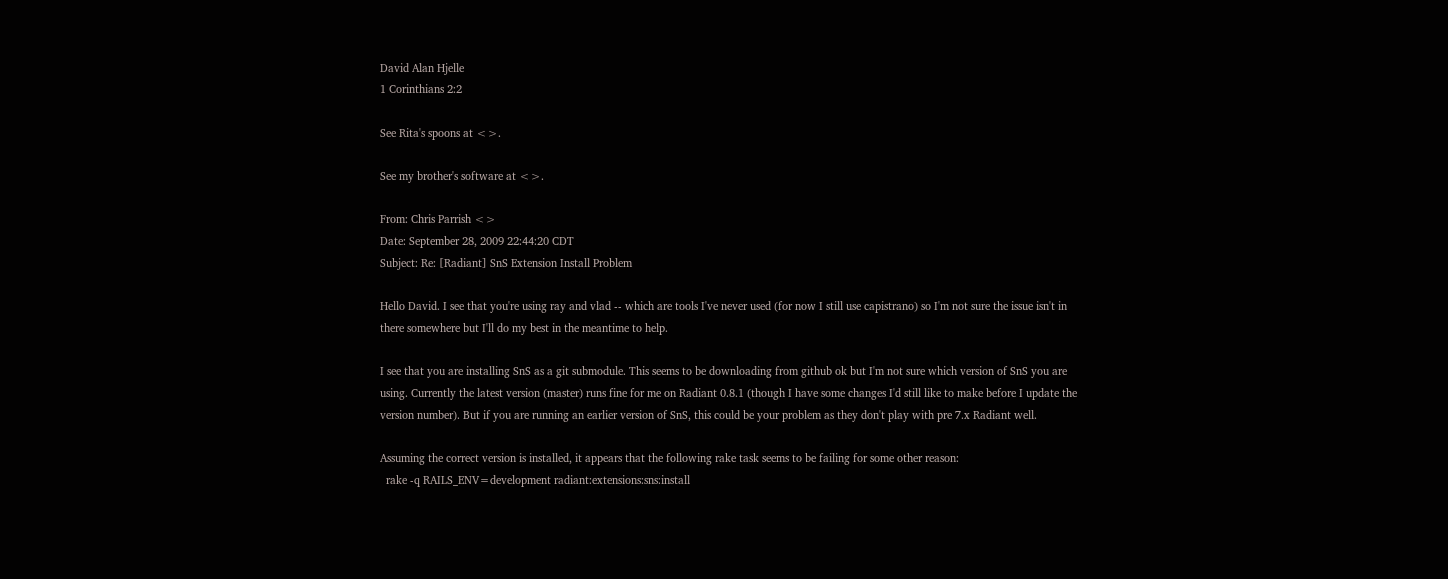David Alan Hjelle
1 Corinthians 2:2

See Rita's spoons at <>.

See my brother's software at <>.

From: Chris Parrish <>
Date: September 28, 2009 22:44:20 CDT
Subject: Re: [Radiant] SnS Extension Install Problem

Hello David. I see that you're using ray and vlad -- which are tools I've never used (for now I still use capistrano) so I'm not sure the issue isn't in there somewhere but I'll do my best in the meantime to help.

I see that you are installing SnS as a git submodule. This seems to be downloading from github ok but I'm not sure which version of SnS you are using. Currently the latest version (master) runs fine for me on Radiant 0.8.1 (though I have some changes I'd still like to make before I update the version number). But if you are running an earlier version of SnS, this could be your problem as they don't play with pre 7.x Radiant well.

Assuming the correct version is installed, it appears that the following rake task seems to be failing for some other reason:
  rake -q RAILS_ENV=development radiant:extensions:sns:install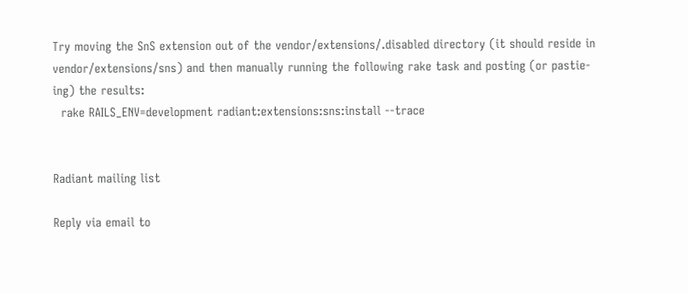Try moving the SnS extension out of the vendor/extensions/.disabled directory (it should reside in vendor/extensions/sns) and then manually running the following rake task and posting (or pastie-ing) the results:
  rake RAILS_ENV=development radiant:extensions:sns:install --trace


Radiant mailing list

Reply via email to